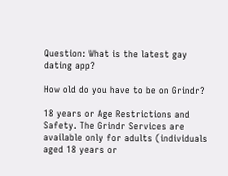Question: What is the latest gay dating app?

How old do you have to be on Grindr?

18 years or Age Restrictions and Safety. The Grindr Services are available only for adults (individuals aged 18 years or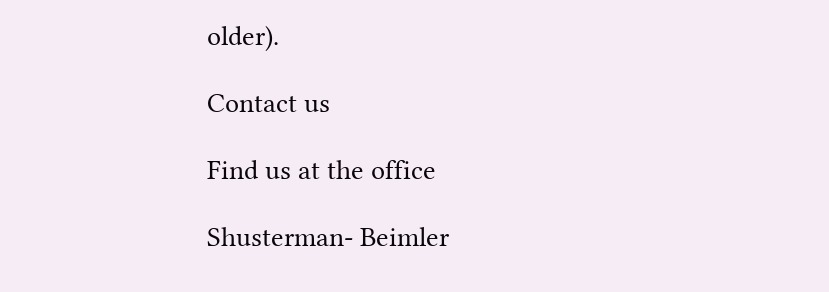older).

Contact us

Find us at the office

Shusterman- Beimler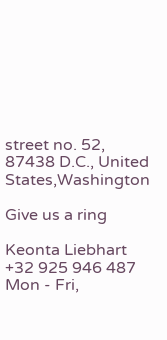street no. 52, 87438 D.C., United States,Washington

Give us a ring

Keonta Liebhart
+32 925 946 487
Mon - Fri,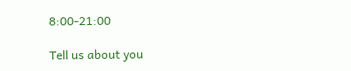8:00-21:00

Tell us about you